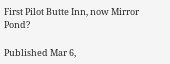First Pilot Butte Inn, now Mirror Pond?

Published Mar 6,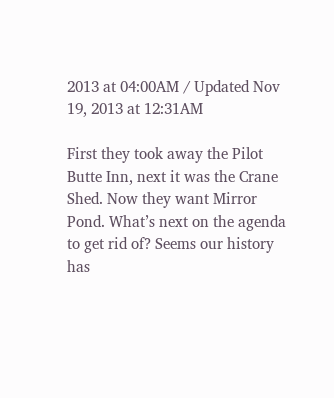2013 at 04:00AM / Updated Nov 19, 2013 at 12:31AM

First they took away the Pilot Butte Inn, next it was the Crane Shed. Now they want Mirror Pond. What’s next on the agenda to get rid of? Seems our history has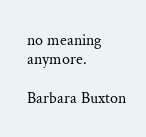no meaning anymore.

Barbara Buxton